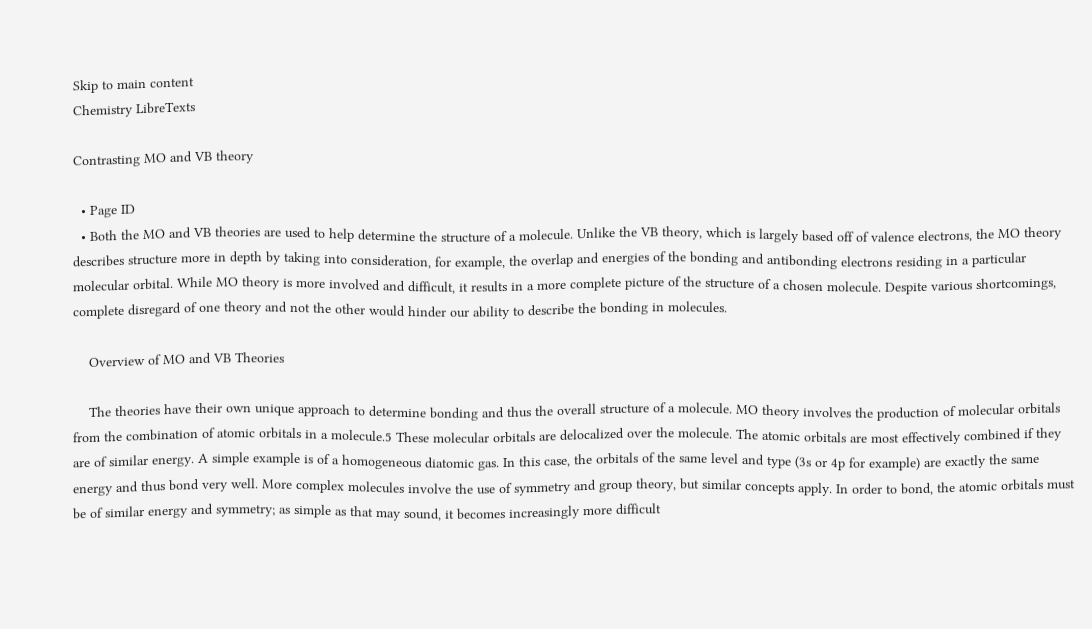Skip to main content
Chemistry LibreTexts

Contrasting MO and VB theory

  • Page ID
  • Both the MO and VB theories are used to help determine the structure of a molecule. Unlike the VB theory, which is largely based off of valence electrons, the MO theory describes structure more in depth by taking into consideration, for example, the overlap and energies of the bonding and antibonding electrons residing in a particular molecular orbital. While MO theory is more involved and difficult, it results in a more complete picture of the structure of a chosen molecule. Despite various shortcomings, complete disregard of one theory and not the other would hinder our ability to describe the bonding in molecules.

    Overview of MO and VB Theories

    The theories have their own unique approach to determine bonding and thus the overall structure of a molecule. MO theory involves the production of molecular orbitals from the combination of atomic orbitals in a molecule.5 These molecular orbitals are delocalized over the molecule. The atomic orbitals are most effectively combined if they are of similar energy. A simple example is of a homogeneous diatomic gas. In this case, the orbitals of the same level and type (3s or 4p for example) are exactly the same energy and thus bond very well. More complex molecules involve the use of symmetry and group theory, but similar concepts apply. In order to bond, the atomic orbitals must be of similar energy and symmetry; as simple as that may sound, it becomes increasingly more difficult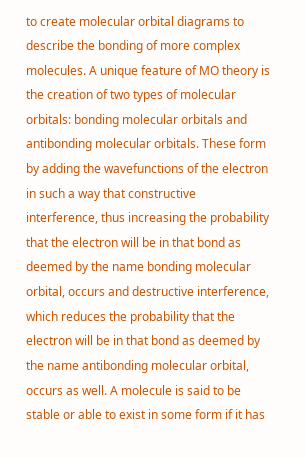to create molecular orbital diagrams to describe the bonding of more complex molecules. A unique feature of MO theory is the creation of two types of molecular orbitals: bonding molecular orbitals and antibonding molecular orbitals. These form by adding the wavefunctions of the electron in such a way that constructive interference, thus increasing the probability that the electron will be in that bond as deemed by the name bonding molecular orbital, occurs and destructive interference, which reduces the probability that the electron will be in that bond as deemed by the name antibonding molecular orbital, occurs as well. A molecule is said to be stable or able to exist in some form if it has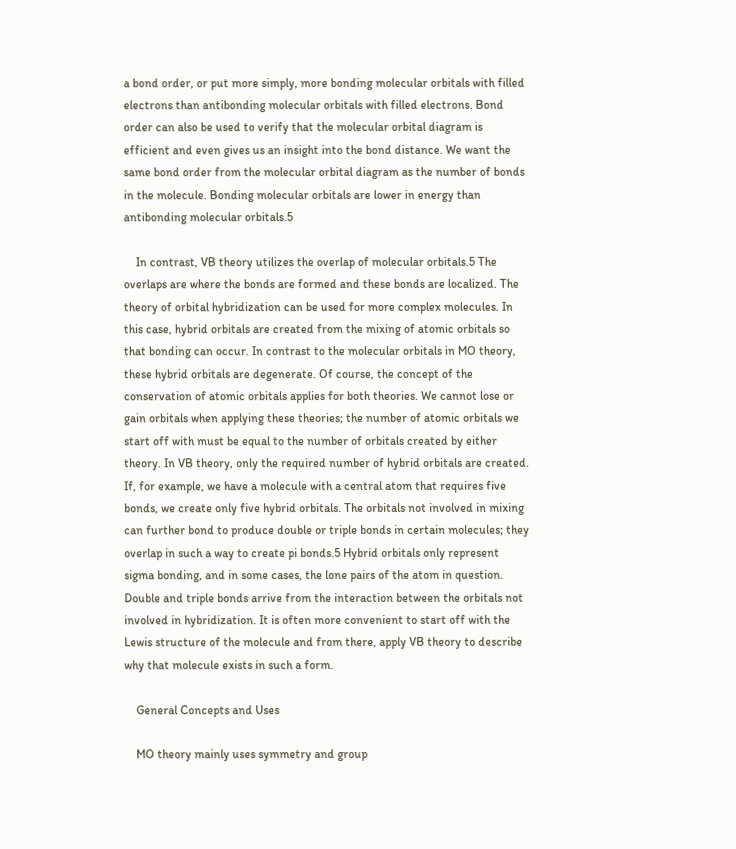a bond order, or put more simply, more bonding molecular orbitals with filled electrons than antibonding molecular orbitals with filled electrons. Bond order can also be used to verify that the molecular orbital diagram is efficient and even gives us an insight into the bond distance. We want the same bond order from the molecular orbital diagram as the number of bonds in the molecule. Bonding molecular orbitals are lower in energy than antibonding molecular orbitals.5

    In contrast, VB theory utilizes the overlap of molecular orbitals.5 The overlaps are where the bonds are formed and these bonds are localized. The theory of orbital hybridization can be used for more complex molecules. In this case, hybrid orbitals are created from the mixing of atomic orbitals so that bonding can occur. In contrast to the molecular orbitals in MO theory, these hybrid orbitals are degenerate. Of course, the concept of the conservation of atomic orbitals applies for both theories. We cannot lose or gain orbitals when applying these theories; the number of atomic orbitals we start off with must be equal to the number of orbitals created by either theory. In VB theory, only the required number of hybrid orbitals are created. If, for example, we have a molecule with a central atom that requires five bonds, we create only five hybrid orbitals. The orbitals not involved in mixing can further bond to produce double or triple bonds in certain molecules; they overlap in such a way to create pi bonds.5 Hybrid orbitals only represent sigma bonding, and in some cases, the lone pairs of the atom in question. Double and triple bonds arrive from the interaction between the orbitals not involved in hybridization. It is often more convenient to start off with the Lewis structure of the molecule and from there, apply VB theory to describe why that molecule exists in such a form.

    General Concepts and Uses

    MO theory mainly uses symmetry and group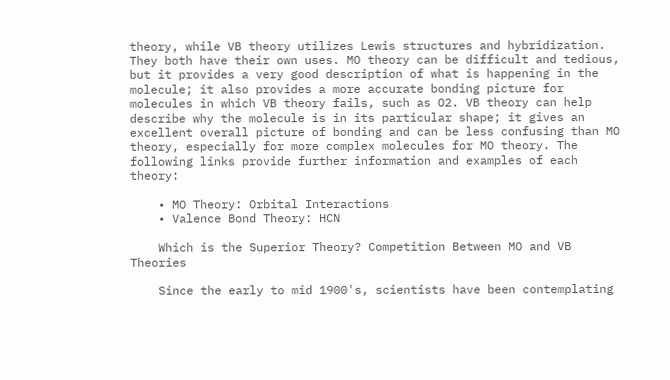theory, while VB theory utilizes Lewis structures and hybridization. They both have their own uses. MO theory can be difficult and tedious, but it provides a very good description of what is happening in the molecule; it also provides a more accurate bonding picture for molecules in which VB theory fails, such as O2. VB theory can help describe why the molecule is in its particular shape; it gives an excellent overall picture of bonding and can be less confusing than MO theory, especially for more complex molecules for MO theory. The following links provide further information and examples of each theory:

    • MO Theory: Orbital Interactions
    • Valence Bond Theory: HCN

    Which is the Superior Theory? Competition Between MO and VB Theories

    Since the early to mid 1900's, scientists have been contemplating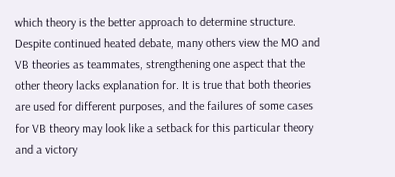which theory is the better approach to determine structure. Despite continued heated debate, many others view the MO and VB theories as teammates, strengthening one aspect that the other theory lacks explanation for. It is true that both theories are used for different purposes, and the failures of some cases for VB theory may look like a setback for this particular theory and a victory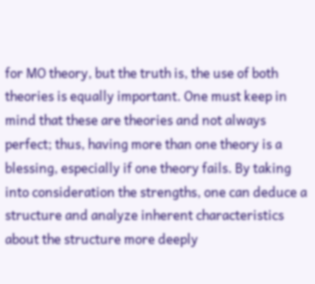for MO theory, but the truth is, the use of both theories is equally important. One must keep in mind that these are theories and not always perfect; thus, having more than one theory is a blessing, especially if one theory fails. By taking into consideration the strengths, one can deduce a structure and analyze inherent characteristics about the structure more deeply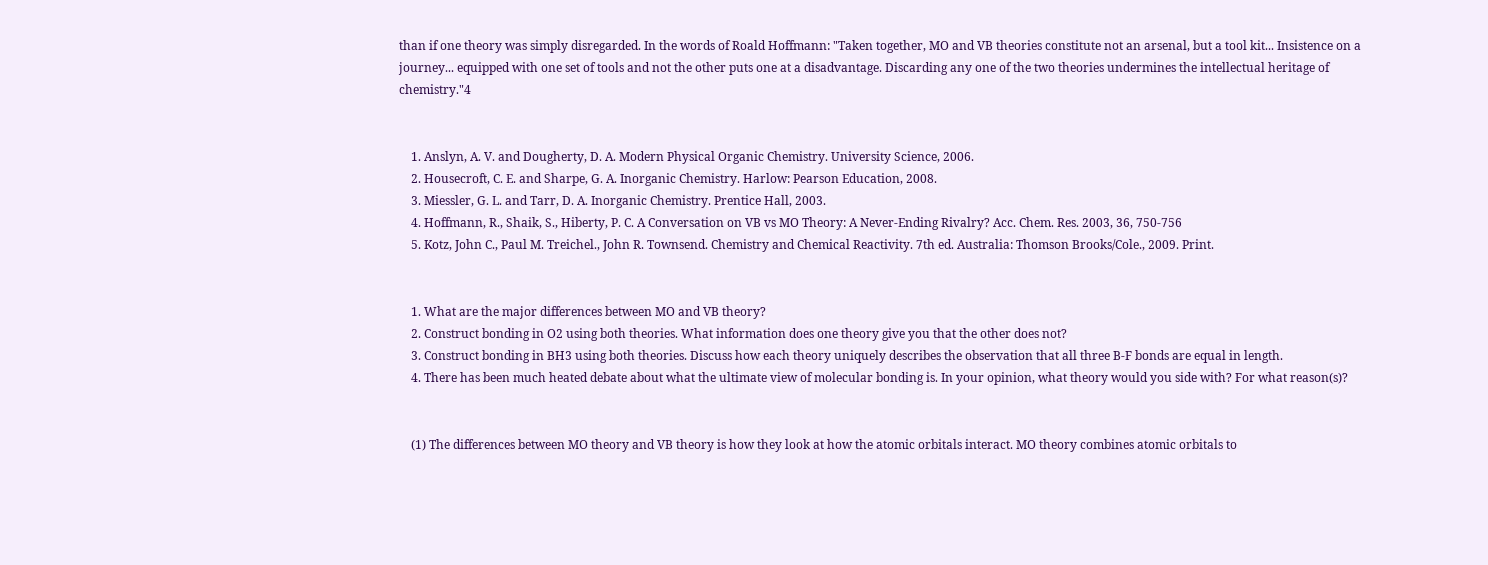than if one theory was simply disregarded. In the words of Roald Hoffmann: "Taken together, MO and VB theories constitute not an arsenal, but a tool kit... Insistence on a journey... equipped with one set of tools and not the other puts one at a disadvantage. Discarding any one of the two theories undermines the intellectual heritage of chemistry."4


    1. Anslyn, A. V. and Dougherty, D. A. Modern Physical Organic Chemistry. University Science, 2006.
    2. Housecroft, C. E. and Sharpe, G. A. Inorganic Chemistry. Harlow: Pearson Education, 2008.
    3. Miessler, G. L. and Tarr, D. A. Inorganic Chemistry. Prentice Hall, 2003.
    4. Hoffmann, R., Shaik, S., Hiberty, P. C. A Conversation on VB vs MO Theory: A Never-Ending Rivalry? Acc. Chem. Res. 2003, 36, 750-756
    5. Kotz, John C., Paul M. Treichel., John R. Townsend. Chemistry and Chemical Reactivity. 7th ed. Australia: Thomson Brooks/Cole., 2009. Print.


    1. What are the major differences between MO and VB theory?
    2. Construct bonding in O2 using both theories. What information does one theory give you that the other does not?
    3. Construct bonding in BH3 using both theories. Discuss how each theory uniquely describes the observation that all three B-F bonds are equal in length.
    4. There has been much heated debate about what the ultimate view of molecular bonding is. In your opinion, what theory would you side with? For what reason(s)?


    (1) The differences between MO theory and VB theory is how they look at how the atomic orbitals interact. MO theory combines atomic orbitals to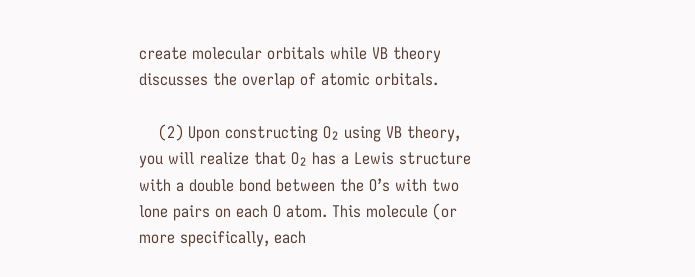create molecular orbitals while VB theory discusses the overlap of atomic orbitals.

    (2) Upon constructing O₂ using VB theory, you will realize that O₂ has a Lewis structure with a double bond between the O’s with two lone pairs on each O atom. This molecule (or more specifically, each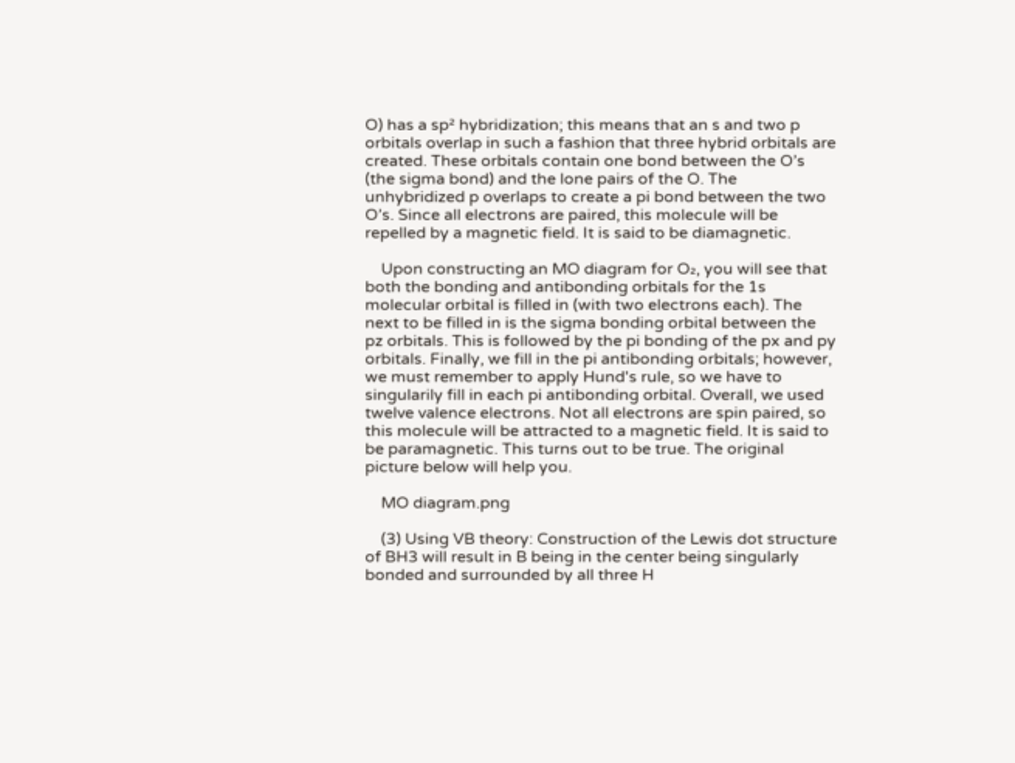O) has a sp² hybridization; this means that an s and two p orbitals overlap in such a fashion that three hybrid orbitals are created. These orbitals contain one bond between the O’s (the sigma bond) and the lone pairs of the O. The unhybridized p overlaps to create a pi bond between the two O’s. Since all electrons are paired, this molecule will be repelled by a magnetic field. It is said to be diamagnetic.

    Upon constructing an MO diagram for O₂, you will see that both the bonding and antibonding orbitals for the 1s molecular orbital is filled in (with two electrons each). The next to be filled in is the sigma bonding orbital between the pz orbitals. This is followed by the pi bonding of the px and py orbitals. Finally, we fill in the pi antibonding orbitals; however, we must remember to apply Hund's rule, so we have to singularily fill in each pi antibonding orbital. Overall, we used twelve valence electrons. Not all electrons are spin paired, so this molecule will be attracted to a magnetic field. It is said to be paramagnetic. This turns out to be true. The original picture below will help you.

    MO diagram.png

    (3) Using VB theory: Construction of the Lewis dot structure of BH3 will result in B being in the center being singularly bonded and surrounded by all three H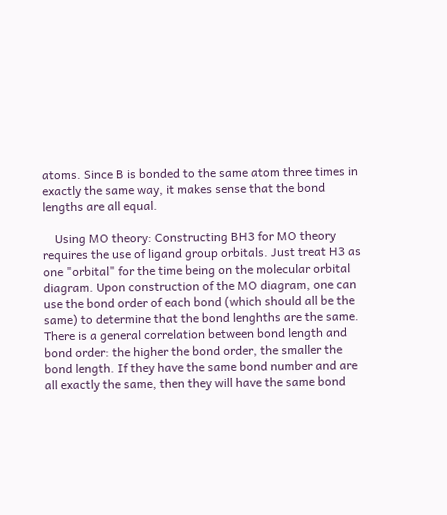atoms. Since B is bonded to the same atom three times in exactly the same way, it makes sense that the bond lengths are all equal.

    Using MO theory: Constructing BH3 for MO theory requires the use of ligand group orbitals. Just treat H3 as one "orbital" for the time being on the molecular orbital diagram. Upon construction of the MO diagram, one can use the bond order of each bond (which should all be the same) to determine that the bond lenghths are the same. There is a general correlation between bond length and bond order: the higher the bond order, the smaller the bond length. If they have the same bond number and are all exactly the same, then they will have the same bond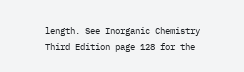length. See Inorganic Chemistry Third Edition page 128 for the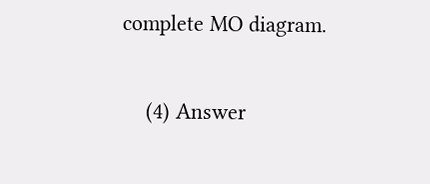complete MO diagram.

    (4) Answer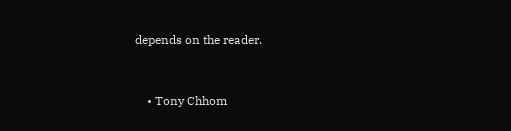depends on the reader.


    • Tony Chhom